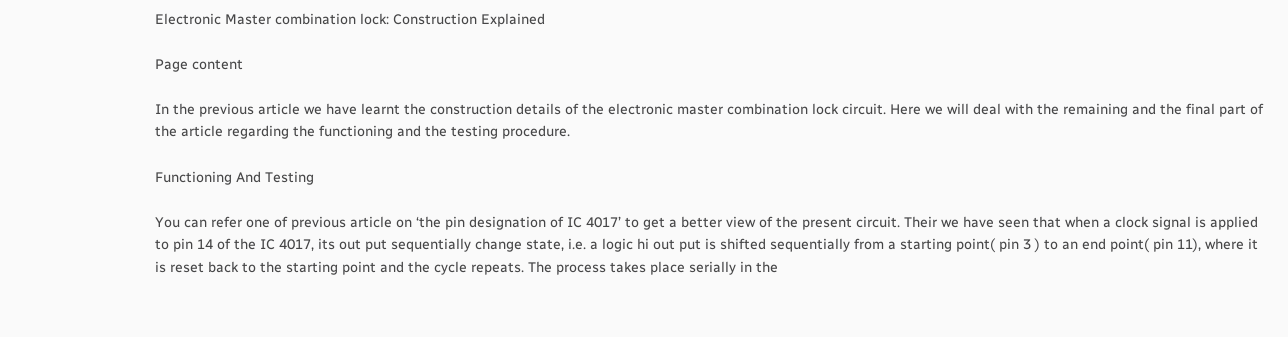Electronic Master combination lock: Construction Explained

Page content

In the previous article we have learnt the construction details of the electronic master combination lock circuit. Here we will deal with the remaining and the final part of the article regarding the functioning and the testing procedure.

Functioning And Testing

You can refer one of previous article on ‘the pin designation of IC 4017’ to get a better view of the present circuit. Their we have seen that when a clock signal is applied to pin 14 of the IC 4017, its out put sequentially change state, i.e. a logic hi out put is shifted sequentially from a starting point( pin 3 ) to an end point( pin 11), where it is reset back to the starting point and the cycle repeats. The process takes place serially in the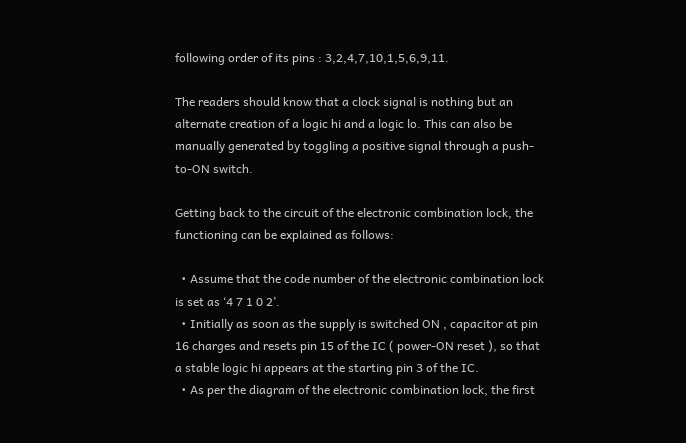following order of its pins : 3,2,4,7,10,1,5,6,9,11.

The readers should know that a clock signal is nothing but an alternate creation of a logic hi and a logic lo. This can also be manually generated by toggling a positive signal through a push-to-ON switch.

Getting back to the circuit of the electronic combination lock, the functioning can be explained as follows:

  • Assume that the code number of the electronic combination lock is set as ‘4 7 1 0 2’.
  • Initially as soon as the supply is switched ON , capacitor at pin 16 charges and resets pin 15 of the IC ( power-ON reset ), so that a stable logic hi appears at the starting pin 3 of the IC.
  • As per the diagram of the electronic combination lock, the first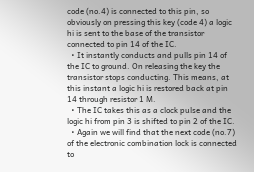code (no.4) is connected to this pin, so obviously on pressing this key (code 4) a logic hi is sent to the base of the transistor connected to pin 14 of the IC.
  • It instantly conducts and pulls pin 14 of the IC to ground. On releasing the key the transistor stops conducting. This means, at this instant a logic hi is restored back at pin 14 through resistor 1 M.
  • The IC takes this as a clock pulse and the logic hi from pin 3 is shifted to pin 2 of the IC.
  • Again we will find that the next code (no.7) of the electronic combination lock is connected to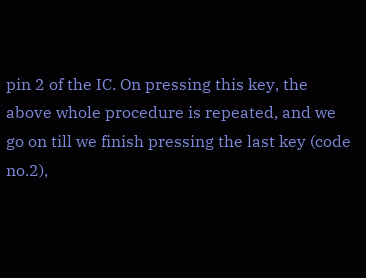pin 2 of the IC. On pressing this key, the above whole procedure is repeated, and we go on till we finish pressing the last key (code no.2),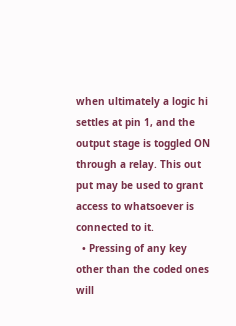when ultimately a logic hi settles at pin 1, and the output stage is toggled ON through a relay. This out put may be used to grant access to whatsoever is connected to it.
  • Pressing of any key other than the coded ones will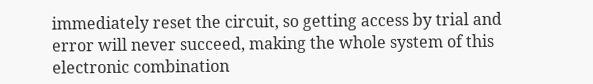immediately reset the circuit, so getting access by trial and error will never succeed, making the whole system of this electronic combination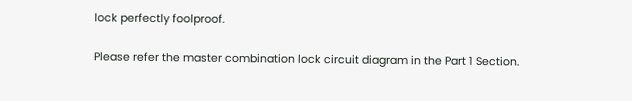lock perfectly foolproof.

Please refer the master combination lock circuit diagram in the Part 1 Section.